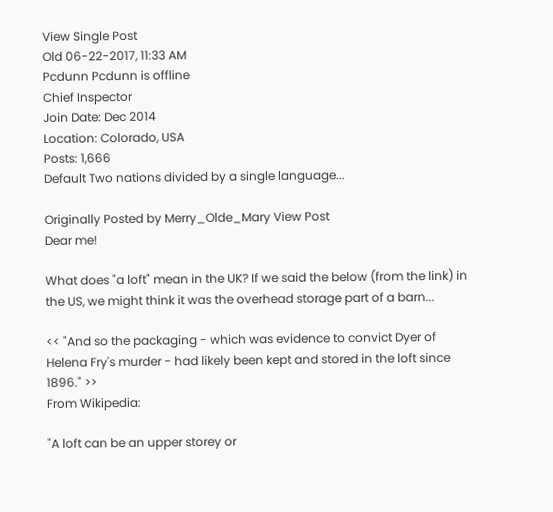View Single Post
Old 06-22-2017, 11:33 AM
Pcdunn Pcdunn is offline
Chief Inspector
Join Date: Dec 2014
Location: Colorado, USA
Posts: 1,666
Default Two nations divided by a single language...

Originally Posted by Merry_Olde_Mary View Post
Dear me!

What does "a loft" mean in the UK? If we said the below (from the link) in the US, we might think it was the overhead storage part of a barn...

<< "And so the packaging - which was evidence to convict Dyer of Helena Fry's murder - had likely been kept and stored in the loft since 1896." >>
From Wikipedia:

"A loft can be an upper storey or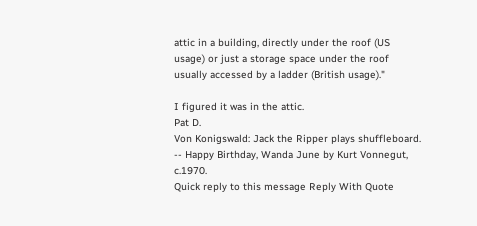attic in a building, directly under the roof (US usage) or just a storage space under the roof usually accessed by a ladder (British usage)."

I figured it was in the attic.
Pat D.
Von Konigswald: Jack the Ripper plays shuffleboard. -- Happy Birthday, Wanda June by Kurt Vonnegut, c.1970.
Quick reply to this message Reply With Quote